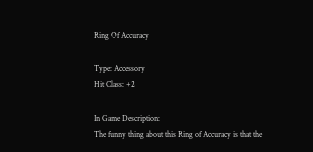Ring Of Accuracy

Type: Accessory
Hit Class: +2

In Game Description:
The funny thing about this Ring of Accuracy is that the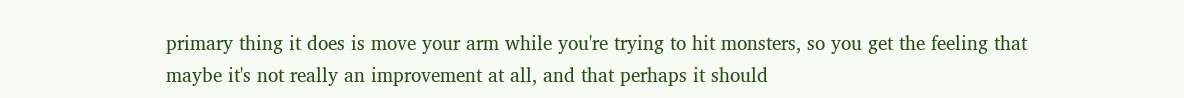primary thing it does is move your arm while you're trying to hit monsters, so you get the feeling that maybe it's not really an improvement at all, and that perhaps it should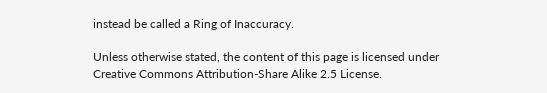instead be called a Ring of Inaccuracy.

Unless otherwise stated, the content of this page is licensed under Creative Commons Attribution-Share Alike 2.5 License.